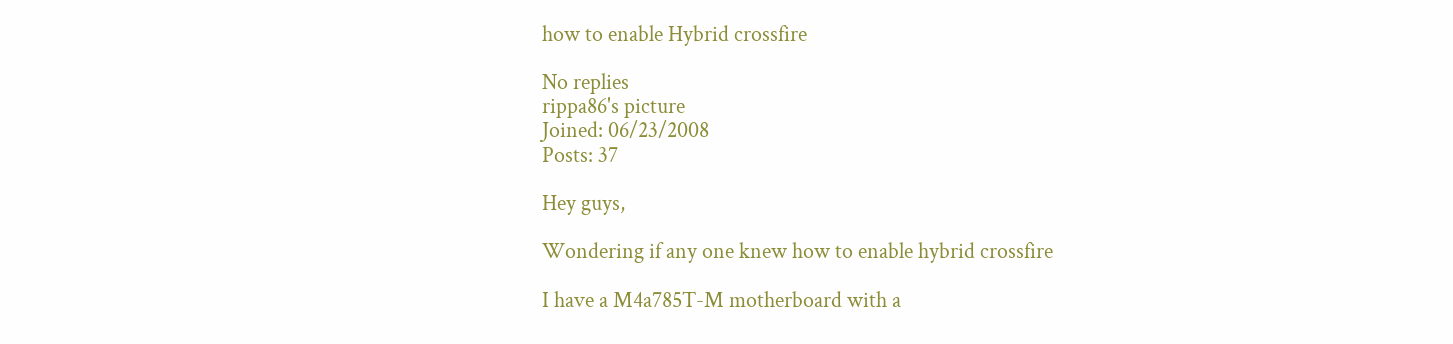how to enable Hybrid crossfire

No replies
rippa86's picture
Joined: 06/23/2008
Posts: 37

Hey guys,

Wondering if any one knew how to enable hybrid crossfire

I have a M4a785T-M motherboard with a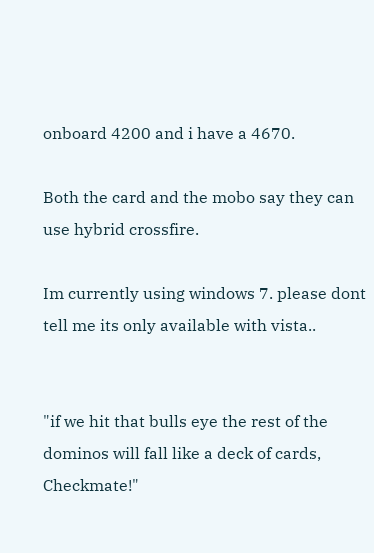onboard 4200 and i have a 4670.

Both the card and the mobo say they can use hybrid crossfire.

Im currently using windows 7. please dont tell me its only available with vista..


"if we hit that bulls eye the rest of the dominos will fall like a deck of cards, Checkmate!"